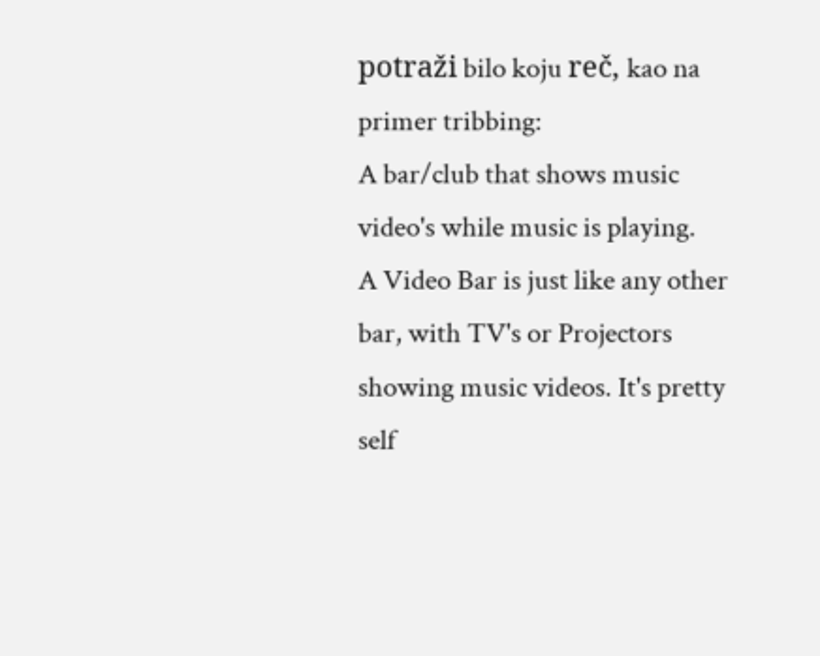potraži bilo koju reč, kao na primer tribbing:
A bar/club that shows music video's while music is playing.
A Video Bar is just like any other bar, with TV's or Projectors showing music videos. It's pretty self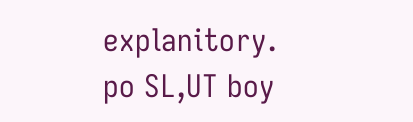explanitory.
po SL,UT boy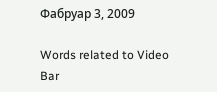Фабруар 3, 2009

Words related to Video Bar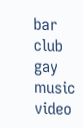bar club gay music video